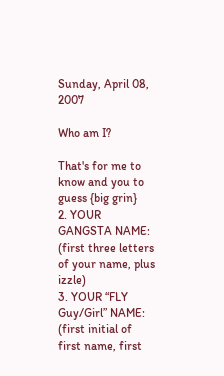Sunday, April 08, 2007

Who am I?

That's for me to know and you to guess {big grin}
2. YOUR GANGSTA NAME: (first three letters of your name, plus izzle)
3. YOUR “FLY Guy/Girl” NAME: (first initial of first name, first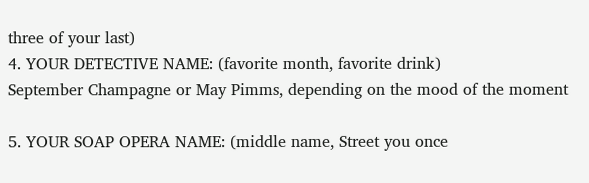three of your last)
4. YOUR DETECTIVE NAME: (favorite month, favorite drink)
September Champagne or May Pimms, depending on the mood of the moment

5. YOUR SOAP OPERA NAME: (middle name, Street you once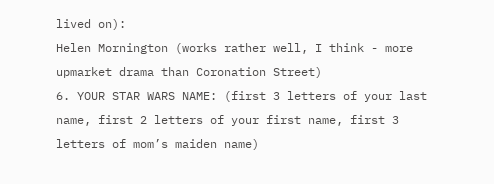lived on):
Helen Mornington (works rather well, I think - more upmarket drama than Coronation Street)
6. YOUR STAR WARS NAME: (first 3 letters of your last name, first 2 letters of your first name, first 3 letters of mom’s maiden name)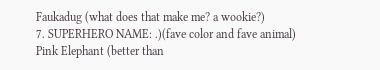Faukadug (what does that make me? a wookie?)
7. SUPERHERO NAME: .)(fave color and fave animal)
Pink Elephant (better than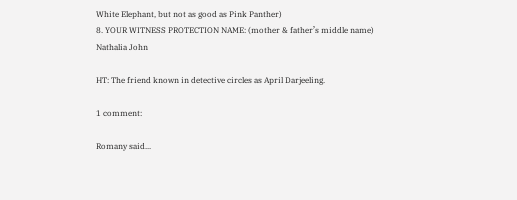White Elephant, but not as good as Pink Panther)
8. YOUR WITNESS PROTECTION NAME: (mother & father’s middle name)
Nathalia John

HT: The friend known in detective circles as April Darjeeling.

1 comment:

Romany said...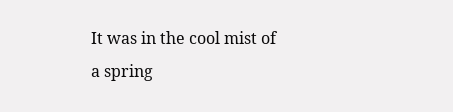It was in the cool mist of a spring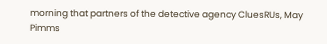morning that partners of the detective agency CluesRUs, May Pimms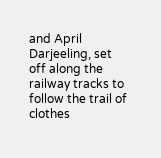and April Darjeeling, set off along the railway tracks to follow the trail of clothes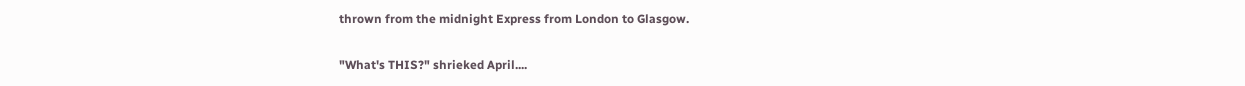thrown from the midnight Express from London to Glasgow.

"What's THIS?" shrieked April....